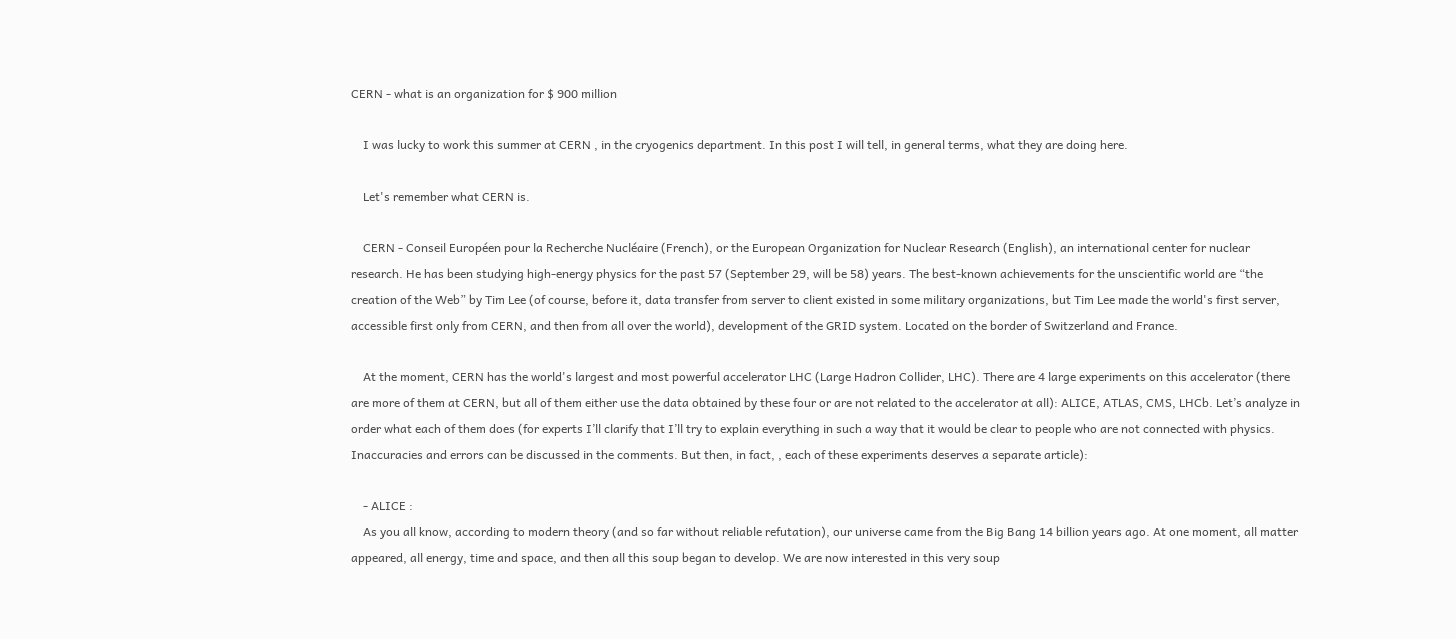CERN - what is an organization for $ 900 million

    I was lucky to work this summer at CERN , in the cryogenics department. In this post I will tell, in general terms, what they are doing here.

    Let's remember what CERN is.

    CERN - Conseil Européen pour la Recherche Nucléaire (French), or the European Organization for Nuclear Research (English), an international center for nuclear research. He has been studying high-energy physics for the past 57 (September 29, will be 58) years. The best-known achievements for the unscientific world are “the creation of the Web” by Tim Lee (of course, before it, data transfer from server to client existed in some military organizations, but Tim Lee made the world's first server, accessible first only from CERN, and then from all over the world), development of the GRID system. Located on the border of Switzerland and France.

    At the moment, CERN has the world's largest and most powerful accelerator LHC (Large Hadron Collider, LHC). There are 4 large experiments on this accelerator (there are more of them at CERN, but all of them either use the data obtained by these four or are not related to the accelerator at all): ALICE, ATLAS, CMS, LHCb. Let’s analyze in order what each of them does (for experts I’ll clarify that I’ll try to explain everything in such a way that it would be clear to people who are not connected with physics. Inaccuracies and errors can be discussed in the comments. But then, in fact, , each of these experiments deserves a separate article):

    - ALICE :
    As you all know, according to modern theory (and so far without reliable refutation), our universe came from the Big Bang 14 billion years ago. At one moment, all matter appeared, all energy, time and space, and then all this soup began to develop. We are now interested in this very soup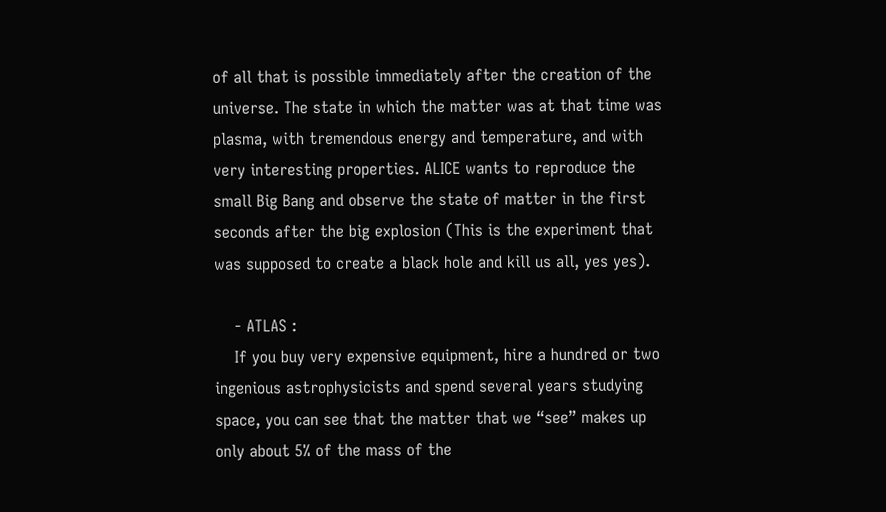of all that is possible immediately after the creation of the universe. The state in which the matter was at that time was plasma, with tremendous energy and temperature, and with very interesting properties. ALICE wants to reproduce the small Big Bang and observe the state of matter in the first seconds after the big explosion (This is the experiment that was supposed to create a black hole and kill us all, yes yes).

    - ATLAS :
    If you buy very expensive equipment, hire a hundred or two ingenious astrophysicists and spend several years studying space, you can see that the matter that we “see” makes up only about 5% of the mass of the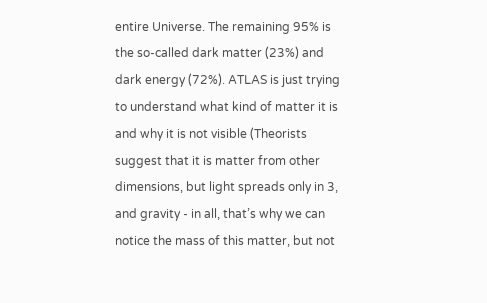entire Universe. The remaining 95% is the so-called dark matter (23%) and dark energy (72%). ATLAS is just trying to understand what kind of matter it is and why it is not visible (Theorists suggest that it is matter from other dimensions, but light spreads only in 3, and gravity - in all, that’s why we can notice the mass of this matter, but not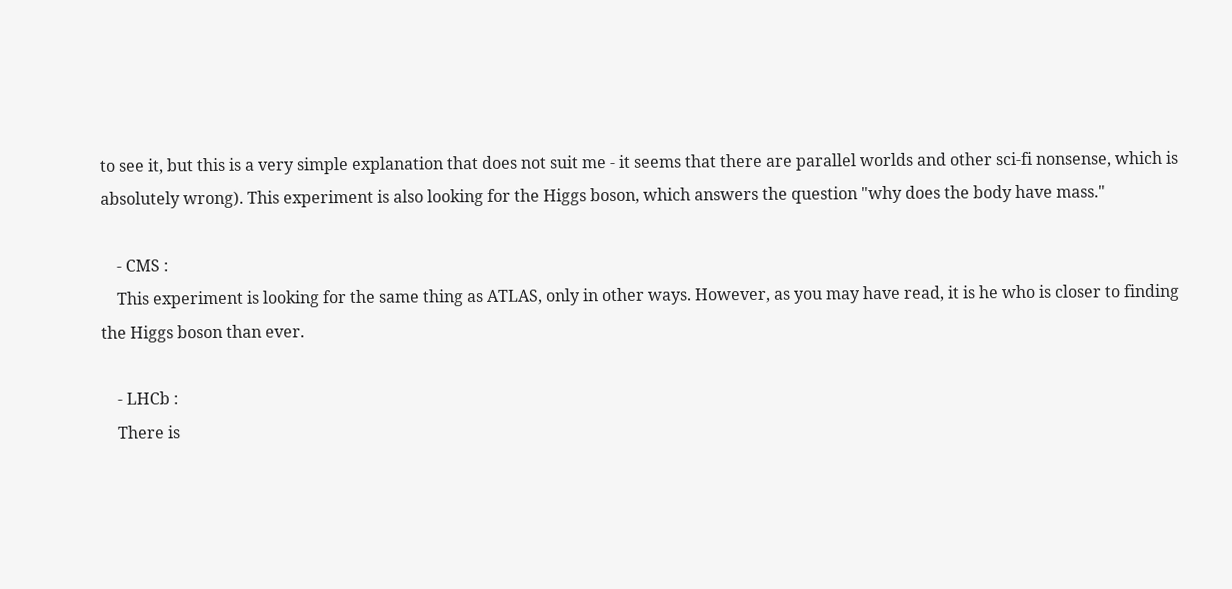to see it, but this is a very simple explanation that does not suit me - it seems that there are parallel worlds and other sci-fi nonsense, which is absolutely wrong). This experiment is also looking for the Higgs boson, which answers the question "why does the body have mass."

    - CMS :
    This experiment is looking for the same thing as ATLAS, only in other ways. However, as you may have read, it is he who is closer to finding the Higgs boson than ever.

    - LHCb :
    There is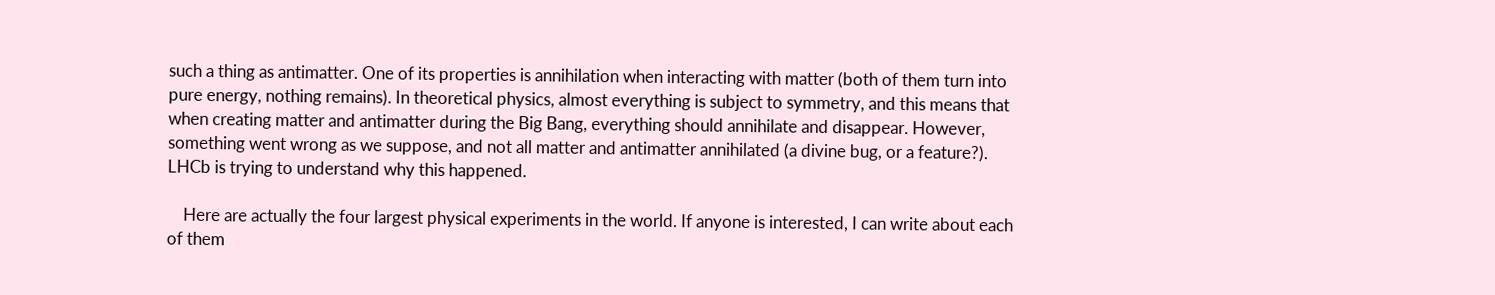such a thing as antimatter. One of its properties is annihilation when interacting with matter (both of them turn into pure energy, nothing remains). In theoretical physics, almost everything is subject to symmetry, and this means that when creating matter and antimatter during the Big Bang, everything should annihilate and disappear. However, something went wrong as we suppose, and not all matter and antimatter annihilated (a divine bug, or a feature?). LHCb is trying to understand why this happened.

    Here are actually the four largest physical experiments in the world. If anyone is interested, I can write about each of them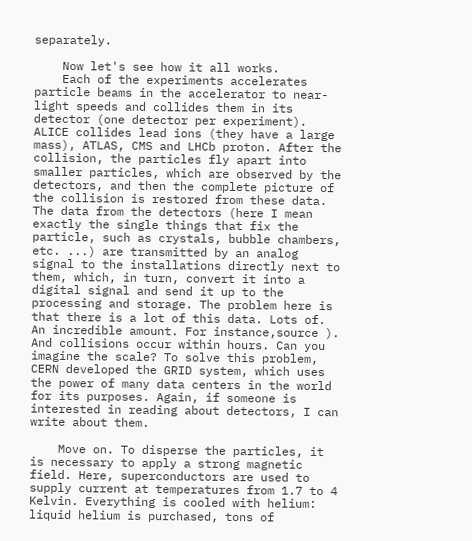separately.

    Now let's see how it all works.
    Each of the experiments accelerates particle beams in the accelerator to near-light speeds and collides them in its detector (one detector per experiment). ALICE collides lead ions (they have a large mass), ATLAS, CMS and LHCb proton. After the collision, the particles fly apart into smaller particles, which are observed by the detectors, and then the complete picture of the collision is restored from these data. The data from the detectors (here I mean exactly the single things that fix the particle, such as crystals, bubble chambers, etc. ...) are transmitted by an analog signal to the installations directly next to them, which, in turn, convert it into a digital signal and send it up to the processing and storage. The problem here is that there is a lot of this data. Lots of. An incredible amount. For instance,source ). And collisions occur within hours. Can you imagine the scale? To solve this problem, CERN developed the GRID system, which uses the power of many data centers in the world for its purposes. Again, if someone is interested in reading about detectors, I can write about them.

    Move on. To disperse the particles, it is necessary to apply a strong magnetic field. Here, superconductors are used to supply current at temperatures from 1.7 to 4 Kelvin. Everything is cooled with helium: liquid helium is purchased, tons of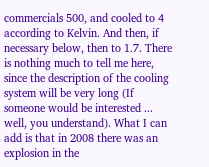commercials 500, and cooled to 4 according to Kelvin. And then, if necessary below, then to 1.7. There is nothing much to tell me here, since the description of the cooling system will be very long (If someone would be interested ... well, you understand). What I can add is that in 2008 there was an explosion in the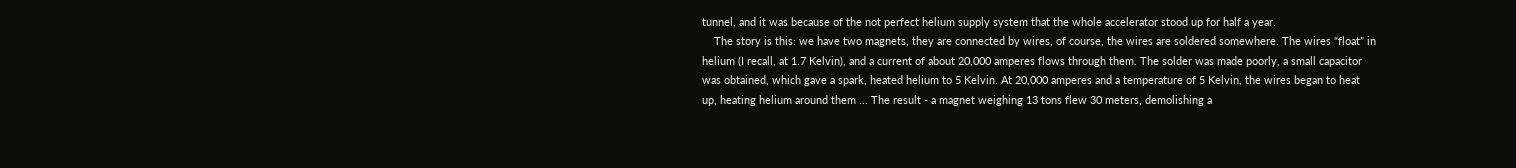tunnel, and it was because of the not perfect helium supply system that the whole accelerator stood up for half a year.
    The story is this: we have two magnets, they are connected by wires, of course, the wires are soldered somewhere. The wires “float” in helium (I recall, at 1.7 Kelvin), and a current of about 20,000 amperes flows through them. The solder was made poorly, a small capacitor was obtained, which gave a spark, heated helium to 5 Kelvin. At 20,000 amperes and a temperature of 5 Kelvin, the wires began to heat up, heating helium around them ... The result - a magnet weighing 13 tons flew 30 meters, demolishing a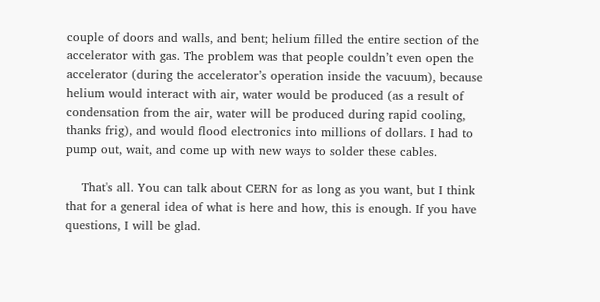couple of doors and walls, and bent; helium filled the entire section of the accelerator with gas. The problem was that people couldn’t even open the accelerator (during the accelerator’s operation inside the vacuum), because helium would interact with air, water would be produced (as a result of condensation from the air, water will be produced during rapid cooling, thanks frig), and would flood electronics into millions of dollars. I had to pump out, wait, and come up with new ways to solder these cables.

    That's all. You can talk about CERN for as long as you want, but I think that for a general idea of what is here and how, this is enough. If you have questions, I will be glad.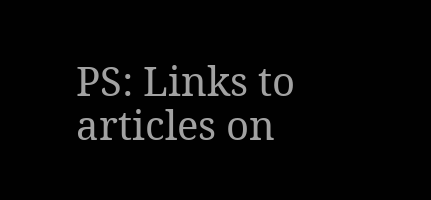PS: Links to articles on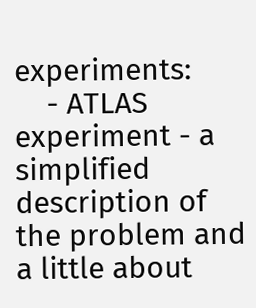experiments:
    - ATLAS experiment - a simplified description of the problem and a little about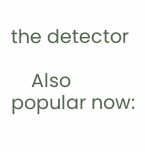the detector

    Also popular now: